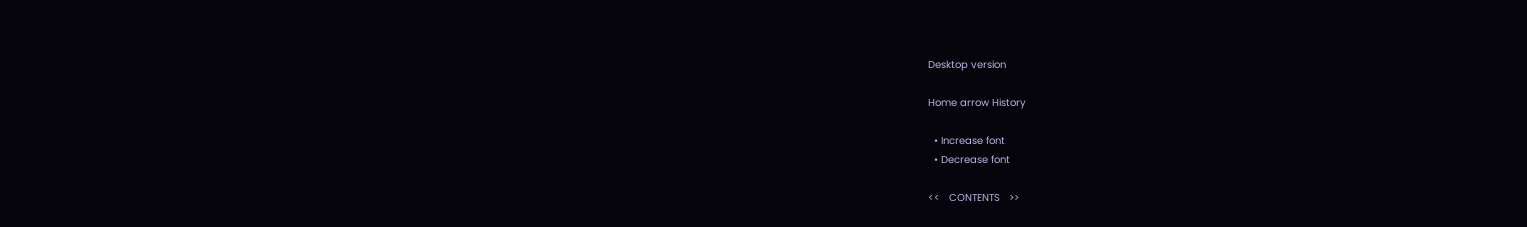Desktop version

Home arrow History

  • Increase font
  • Decrease font

<<   CONTENTS   >>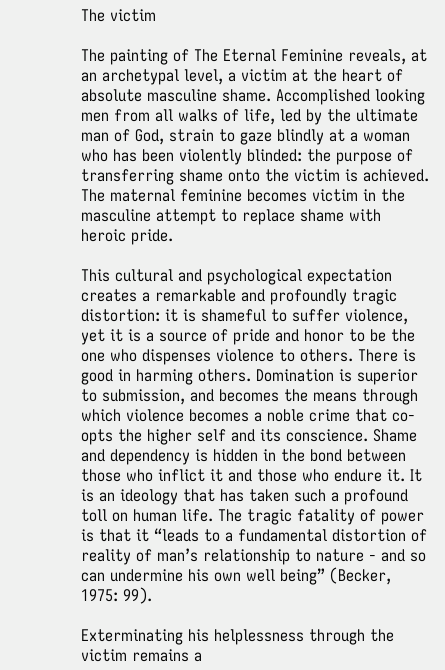The victim

The painting of The Eternal Feminine reveals, at an archetypal level, a victim at the heart of absolute masculine shame. Accomplished looking men from all walks of life, led by the ultimate man of God, strain to gaze blindly at a woman who has been violently blinded: the purpose of transferring shame onto the victim is achieved. The maternal feminine becomes victim in the masculine attempt to replace shame with heroic pride.

This cultural and psychological expectation creates a remarkable and profoundly tragic distortion: it is shameful to suffer violence, yet it is a source of pride and honor to be the one who dispenses violence to others. There is good in harming others. Domination is superior to submission, and becomes the means through which violence becomes a noble crime that co-opts the higher self and its conscience. Shame and dependency is hidden in the bond between those who inflict it and those who endure it. It is an ideology that has taken such a profound toll on human life. The tragic fatality of power is that it “leads to a fundamental distortion of reality of man’s relationship to nature - and so can undermine his own well being” (Becker, 1975: 99).

Exterminating his helplessness through the victim remains a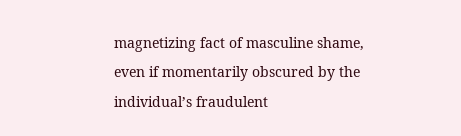magnetizing fact of masculine shame, even if momentarily obscured by the individual’s fraudulent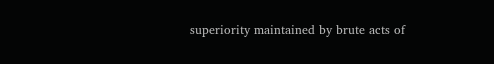superiority maintained by brute acts of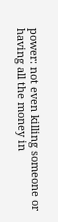power: not even killing someone or having all the money in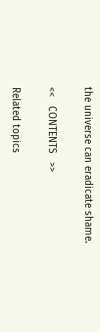the universe can eradicate shame.

<<   CONTENTS   >>

Related topics